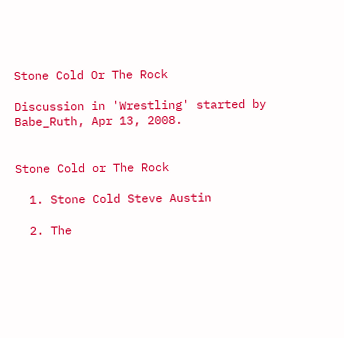Stone Cold Or The Rock

Discussion in 'Wrestling' started by Babe_Ruth, Apr 13, 2008.


Stone Cold or The Rock

  1. Stone Cold Steve Austin

  2. The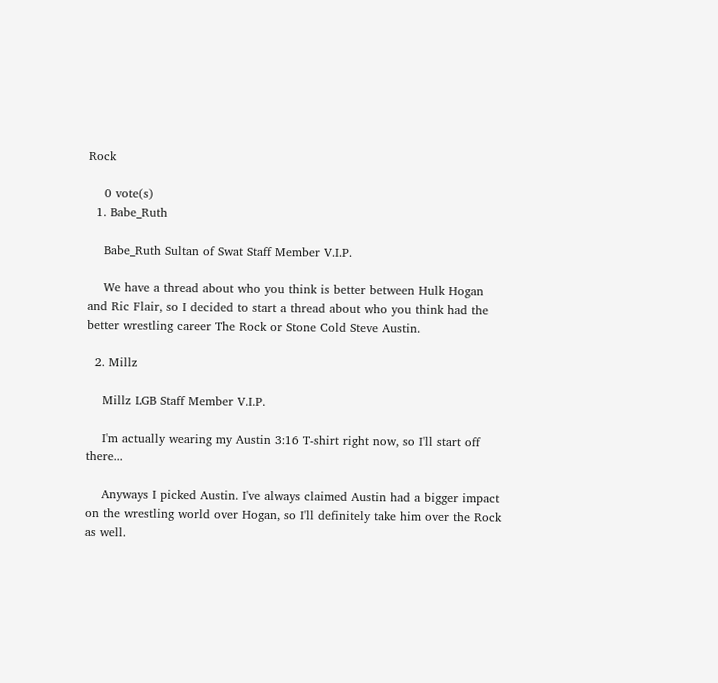Rock

    0 vote(s)
  1. Babe_Ruth

    Babe_Ruth Sultan of Swat Staff Member V.I.P.

    We have a thread about who you think is better between Hulk Hogan and Ric Flair, so I decided to start a thread about who you think had the better wrestling career The Rock or Stone Cold Steve Austin.

  2. Millz

    Millz LGB Staff Member V.I.P.

    I'm actually wearing my Austin 3:16 T-shirt right now, so I'll start off there...

    Anyways I picked Austin. I've always claimed Austin had a bigger impact on the wrestling world over Hogan, so I'll definitely take him over the Rock as well.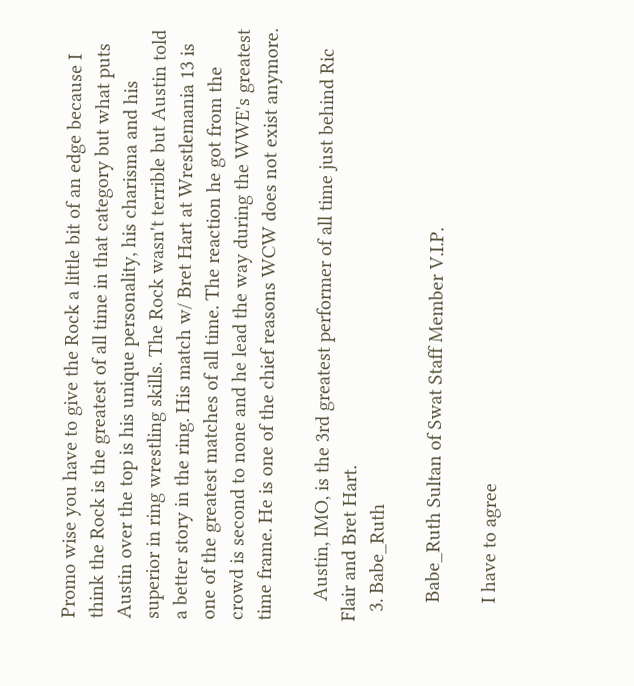Promo wise you have to give the Rock a little bit of an edge because I think the Rock is the greatest of all time in that category but what puts Austin over the top is his unique personality, his charisma and his superior in ring wrestling skills. The Rock wasn't terrible but Austin told a better story in the ring. His match w/ Bret Hart at Wrestlemania 13 is one of the greatest matches of all time. The reaction he got from the crowd is second to none and he lead the way during the WWE's greatest time frame. He is one of the chief reasons WCW does not exist anymore.

    Austin, IMO, is the 3rd greatest performer of all time just behind Ric Flair and Bret Hart.
  3. Babe_Ruth

    Babe_Ruth Sultan of Swat Staff Member V.I.P.

    I have to agree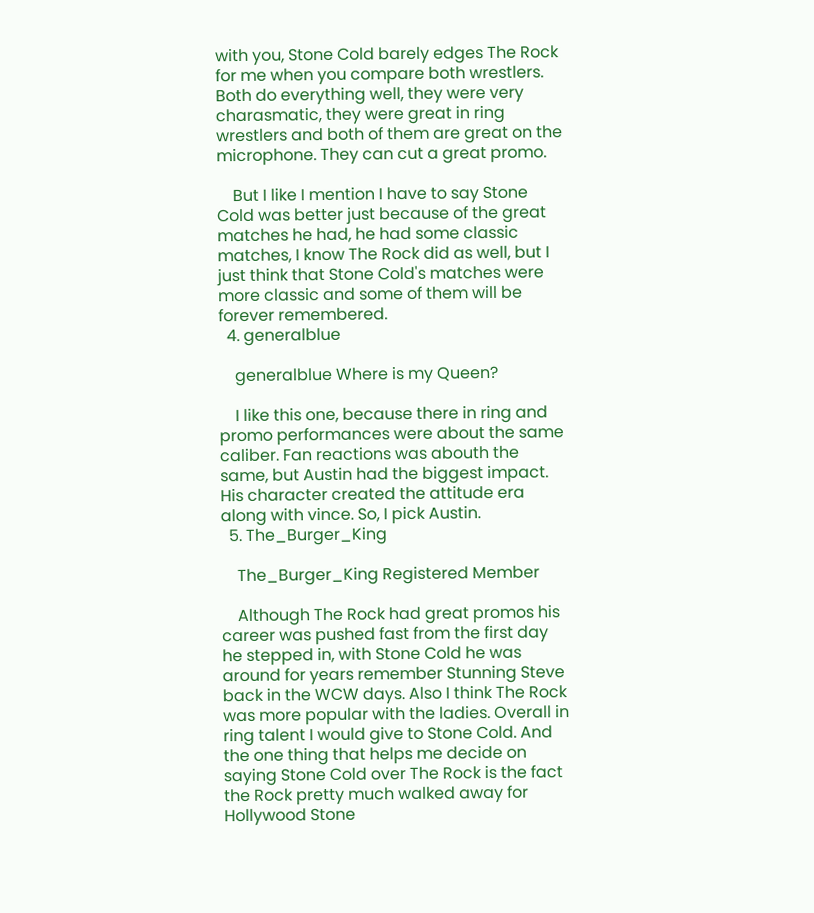with you, Stone Cold barely edges The Rock for me when you compare both wrestlers. Both do everything well, they were very charasmatic, they were great in ring wrestlers and both of them are great on the microphone. They can cut a great promo.

    But I like I mention I have to say Stone Cold was better just because of the great matches he had, he had some classic matches, I know The Rock did as well, but I just think that Stone Cold's matches were more classic and some of them will be forever remembered.
  4. generalblue

    generalblue Where is my Queen?

    I like this one, because there in ring and promo performances were about the same caliber. Fan reactions was abouth the same, but Austin had the biggest impact. His character created the attitude era along with vince. So, I pick Austin.
  5. The_Burger_King

    The_Burger_King Registered Member

    Although The Rock had great promos his career was pushed fast from the first day he stepped in, with Stone Cold he was around for years remember Stunning Steve back in the WCW days. Also I think The Rock was more popular with the ladies. Overall in ring talent I would give to Stone Cold. And the one thing that helps me decide on saying Stone Cold over The Rock is the fact the Rock pretty much walked away for Hollywood Stone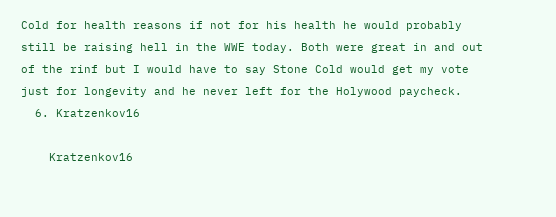Cold for health reasons if not for his health he would probably still be raising hell in the WWE today. Both were great in and out of the rinf but I would have to say Stone Cold would get my vote just for longevity and he never left for the Holywood paycheck.
  6. Kratzenkov16

    Kratzenkov16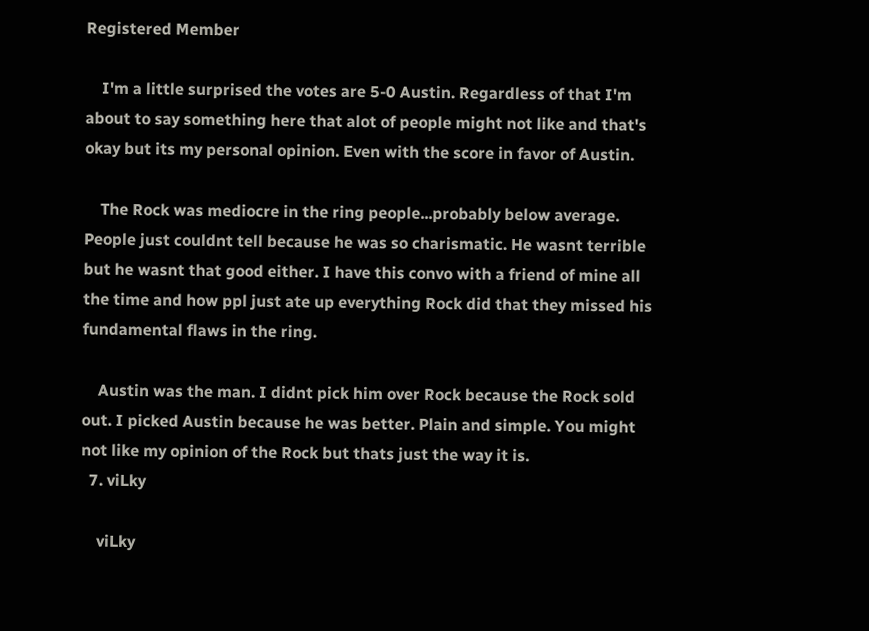Registered Member

    I'm a little surprised the votes are 5-0 Austin. Regardless of that I'm about to say something here that alot of people might not like and that's okay but its my personal opinion. Even with the score in favor of Austin.

    The Rock was mediocre in the ring people...probably below average. People just couldnt tell because he was so charismatic. He wasnt terrible but he wasnt that good either. I have this convo with a friend of mine all the time and how ppl just ate up everything Rock did that they missed his fundamental flaws in the ring.

    Austin was the man. I didnt pick him over Rock because the Rock sold out. I picked Austin because he was better. Plain and simple. You might not like my opinion of the Rock but thats just the way it is.
  7. viLky

    viLky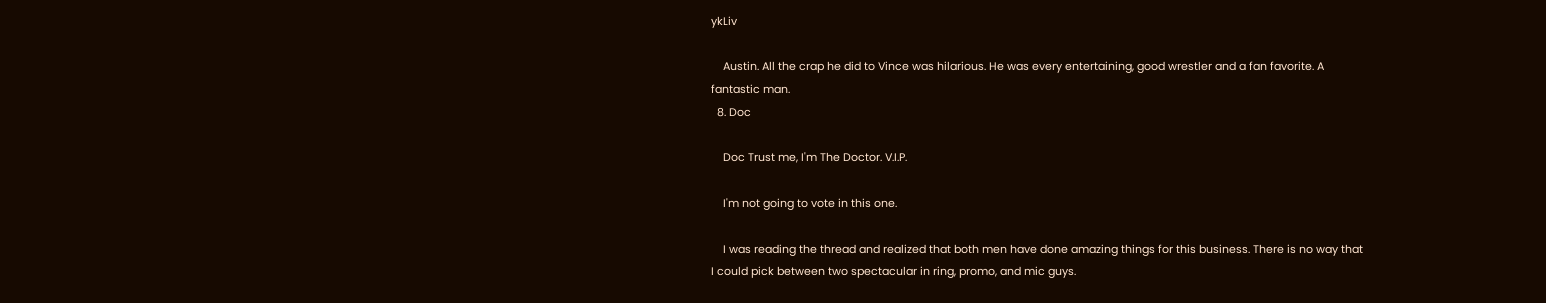ykLiv

    Austin. All the crap he did to Vince was hilarious. He was every entertaining, good wrestler and a fan favorite. A fantastic man.
  8. Doc

    Doc Trust me, I'm The Doctor. V.I.P.

    I'm not going to vote in this one.

    I was reading the thread and realized that both men have done amazing things for this business. There is no way that I could pick between two spectacular in ring, promo, and mic guys.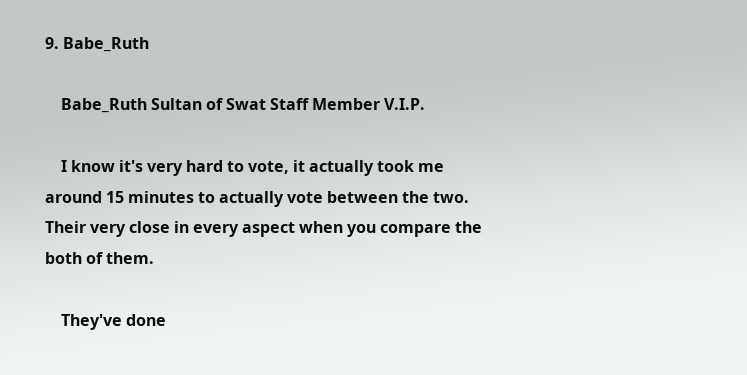9. Babe_Ruth

    Babe_Ruth Sultan of Swat Staff Member V.I.P.

    I know it's very hard to vote, it actually took me around 15 minutes to actually vote between the two. Their very close in every aspect when you compare the both of them.

    They've done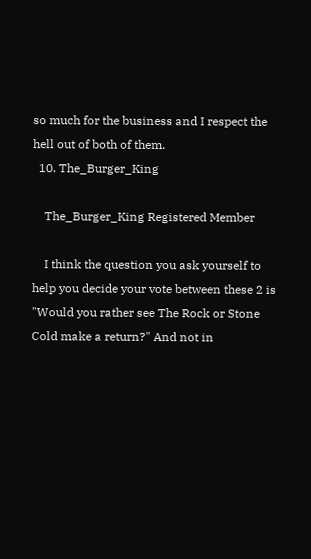so much for the business and I respect the hell out of both of them.
  10. The_Burger_King

    The_Burger_King Registered Member

    I think the question you ask yourself to help you decide your vote between these 2 is "Would you rather see The Rock or Stone Cold make a return?" And not in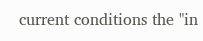current conditions the "in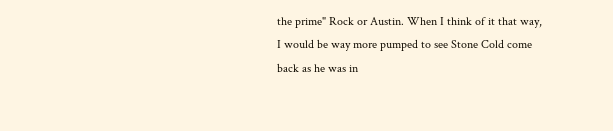the prime" Rock or Austin. When I think of it that way, I would be way more pumped to see Stone Cold come back as he was in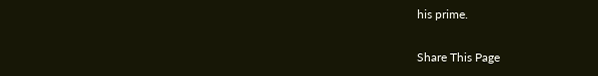his prime.

Share This Page